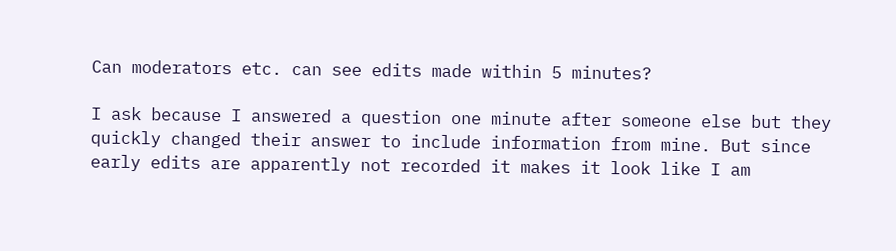Can moderators etc. can see edits made within 5 minutes?

I ask because I answered a question one minute after someone else but they quickly changed their answer to include information from mine. But since early edits are apparently not recorded it makes it look like I am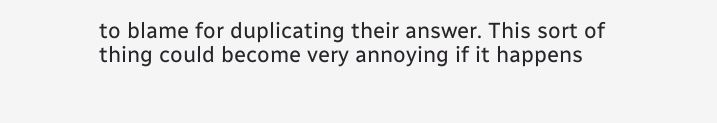to blame for duplicating their answer. This sort of thing could become very annoying if it happens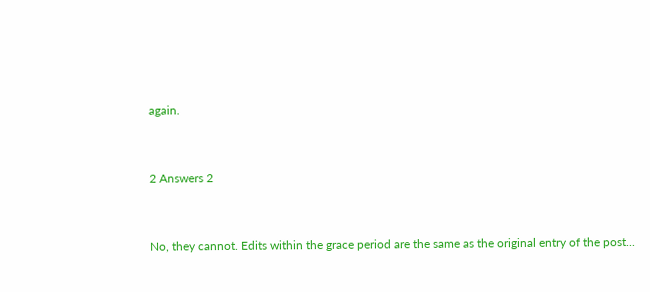again.


2 Answers 2


No, they cannot. Edits within the grace period are the same as the original entry of the post...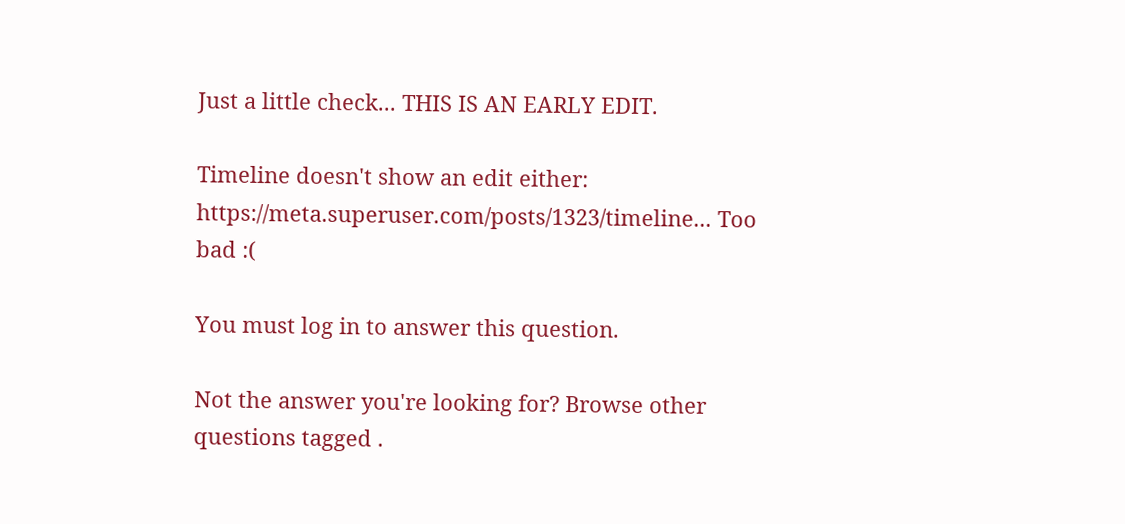Just a little check... THIS IS AN EARLY EDIT.

Timeline doesn't show an edit either: https://meta.superuser.com/posts/1323/timeline... Too bad :(

You must log in to answer this question.

Not the answer you're looking for? Browse other questions tagged .